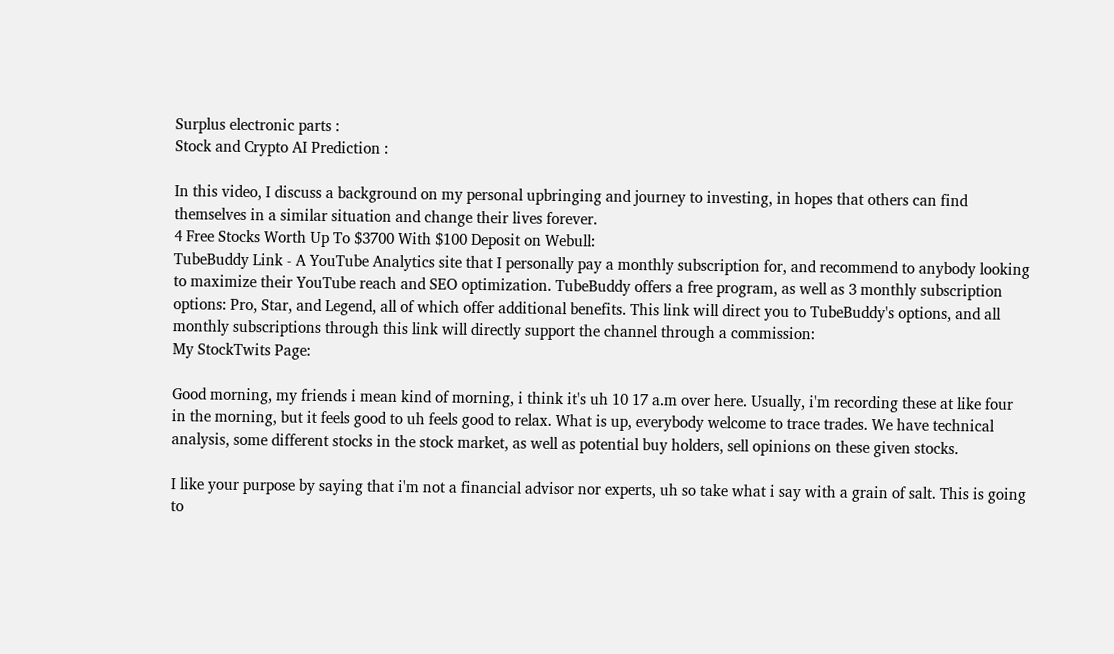Surplus electronic parts :
Stock and Crypto AI Prediction :

In this video, I discuss a background on my personal upbringing and journey to investing, in hopes that others can find themselves in a similar situation and change their lives forever.
4 Free Stocks Worth Up To $3700 With $100 Deposit on Webull:
TubeBuddy Link - A YouTube Analytics site that I personally pay a monthly subscription for, and recommend to anybody looking to maximize their YouTube reach and SEO optimization. TubeBuddy offers a free program, as well as 3 monthly subscription options: Pro, Star, and Legend, all of which offer additional benefits. This link will direct you to TubeBuddy's options, and all monthly subscriptions through this link will directly support the channel through a commission:
My StockTwits Page:

Good morning, my friends i mean kind of morning, i think it's uh 10 17 a.m over here. Usually, i'm recording these at like four in the morning, but it feels good to uh feels good to relax. What is up, everybody welcome to trace trades. We have technical analysis, some different stocks in the stock market, as well as potential buy holders, sell opinions on these given stocks.

I like your purpose by saying that i'm not a financial advisor nor experts, uh so take what i say with a grain of salt. This is going to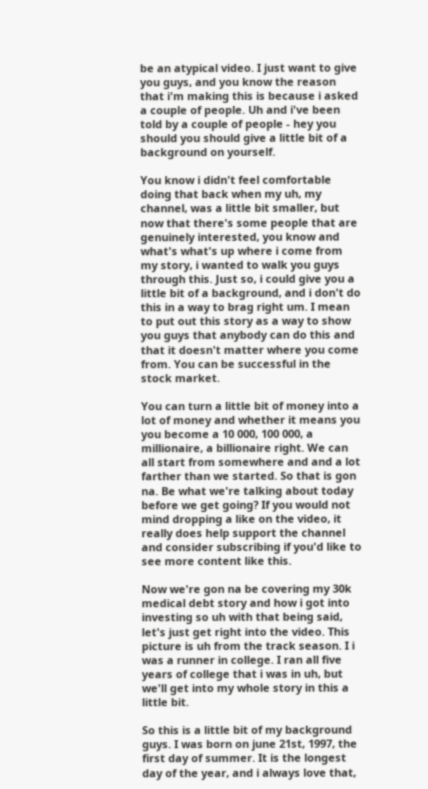be an atypical video. I just want to give you guys, and you know the reason that i'm making this is because i asked a couple of people. Uh and i've been told by a couple of people - hey you should you should give a little bit of a background on yourself.

You know i didn't feel comfortable doing that back when my uh, my channel, was a little bit smaller, but now that there's some people that are genuinely interested, you know and what's what's up where i come from my story, i wanted to walk you guys through this. Just so, i could give you a little bit of a background, and i don't do this in a way to brag right um. I mean to put out this story as a way to show you guys that anybody can do this and that it doesn't matter where you come from. You can be successful in the stock market.

You can turn a little bit of money into a lot of money and whether it means you you become a 10 000, 100 000, a millionaire, a billionaire right. We can all start from somewhere and and a lot farther than we started. So that is gon na. Be what we're talking about today before we get going? If you would not mind dropping a like on the video, it really does help support the channel and consider subscribing if you'd like to see more content like this.

Now we're gon na be covering my 30k medical debt story and how i got into investing so uh with that being said, let's just get right into the video. This picture is uh from the track season. I i was a runner in college. I ran all five years of college that i was in uh, but we'll get into my whole story in this a little bit.

So this is a little bit of my background guys. I was born on june 21st, 1997, the first day of summer. It is the longest day of the year, and i always love that,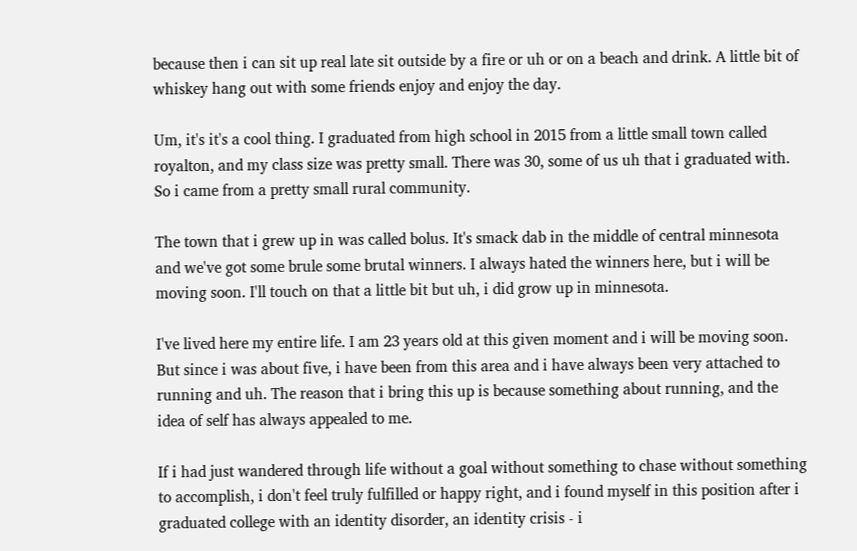because then i can sit up real late sit outside by a fire or uh or on a beach and drink. A little bit of whiskey hang out with some friends enjoy and enjoy the day.

Um, it's it's a cool thing. I graduated from high school in 2015 from a little small town called royalton, and my class size was pretty small. There was 30, some of us uh that i graduated with. So i came from a pretty small rural community.

The town that i grew up in was called bolus. It's smack dab in the middle of central minnesota and we've got some brule some brutal winners. I always hated the winners here, but i will be moving soon. I'll touch on that a little bit but uh, i did grow up in minnesota.

I've lived here my entire life. I am 23 years old at this given moment and i will be moving soon. But since i was about five, i have been from this area and i have always been very attached to running and uh. The reason that i bring this up is because something about running, and the idea of self has always appealed to me.

If i had just wandered through life without a goal without something to chase without something to accomplish, i don't feel truly fulfilled or happy right, and i found myself in this position after i graduated college with an identity disorder, an identity crisis - i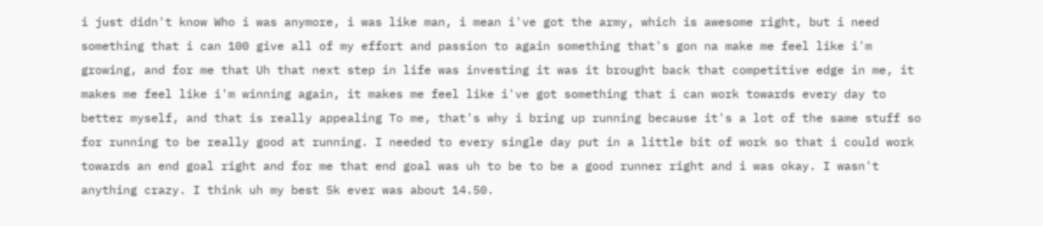i just didn't know Who i was anymore, i was like man, i mean i've got the army, which is awesome right, but i need something that i can 100 give all of my effort and passion to again something that's gon na make me feel like i'm growing, and for me that Uh that next step in life was investing it was it brought back that competitive edge in me, it makes me feel like i'm winning again, it makes me feel like i've got something that i can work towards every day to better myself, and that is really appealing To me, that's why i bring up running because it's a lot of the same stuff so for running to be really good at running. I needed to every single day put in a little bit of work so that i could work towards an end goal right and for me that end goal was uh to be to be a good runner right and i was okay. I wasn't anything crazy. I think uh my best 5k ever was about 14.50.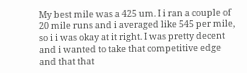My best mile was a 425 um. I i ran a couple of 20 mile runs and i averaged like 545 per mile, so i i was okay at it right. I was pretty decent and i wanted to take that competitive edge and that that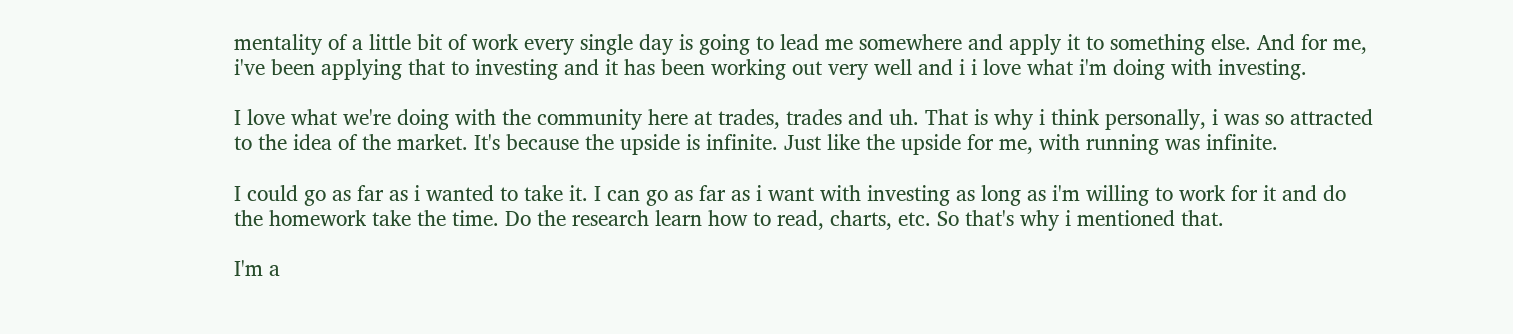mentality of a little bit of work every single day is going to lead me somewhere and apply it to something else. And for me, i've been applying that to investing and it has been working out very well and i i love what i'm doing with investing.

I love what we're doing with the community here at trades, trades and uh. That is why i think personally, i was so attracted to the idea of the market. It's because the upside is infinite. Just like the upside for me, with running was infinite.

I could go as far as i wanted to take it. I can go as far as i want with investing as long as i'm willing to work for it and do the homework take the time. Do the research learn how to read, charts, etc. So that's why i mentioned that.

I'm a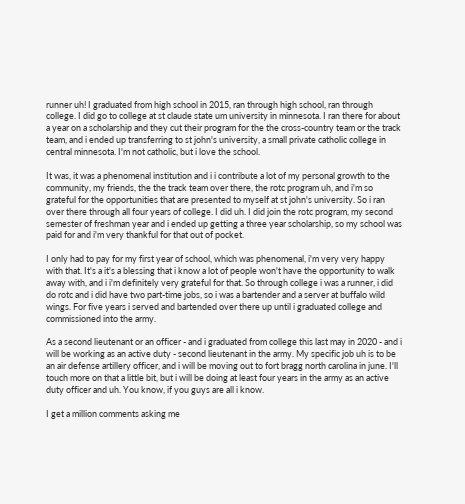runner uh! I graduated from high school in 2015, ran through high school, ran through college. I did go to college at st claude state um university in minnesota. I ran there for about a year on a scholarship and they cut their program for the the cross-country team or the track team, and i ended up transferring to st john's university, a small private catholic college in central minnesota. I'm not catholic, but i love the school.

It was, it was a phenomenal institution and i i contribute a lot of my personal growth to the community, my friends, the the track team over there, the rotc program uh, and i'm so grateful for the opportunities that are presented to myself at st john's university. So i ran over there through all four years of college. I did uh. I did join the rotc program, my second semester of freshman year and i ended up getting a three year scholarship, so my school was paid for and i'm very thankful for that out of pocket.

I only had to pay for my first year of school, which was phenomenal, i'm very very happy with that. It's a it's a blessing that i know a lot of people won't have the opportunity to walk away with, and i i'm definitely very grateful for that. So through college i was a runner, i did do rotc and i did have two part-time jobs, so i was a bartender and a server at buffalo wild wings. For five years i served and bartended over there up until i graduated college and commissioned into the army.

As a second lieutenant or an officer - and i graduated from college this last may in 2020 - and i will be working as an active duty - second lieutenant in the army. My specific job uh is to be an air defense artillery officer, and i will be moving out to fort bragg north carolina in june. I'll touch more on that a little bit, but i will be doing at least four years in the army as an active duty officer and uh. You know, if you guys are all i know.

I get a million comments asking me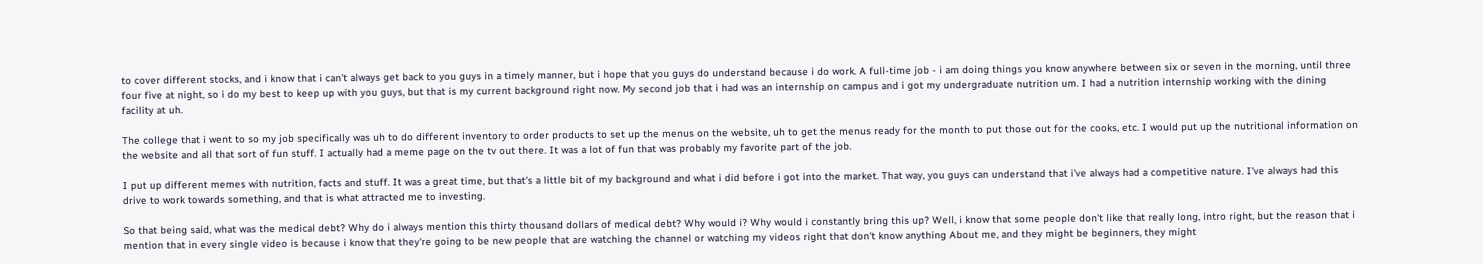to cover different stocks, and i know that i can't always get back to you guys in a timely manner, but i hope that you guys do understand because i do work. A full-time job - i am doing things you know anywhere between six or seven in the morning, until three four five at night, so i do my best to keep up with you guys, but that is my current background right now. My second job that i had was an internship on campus and i got my undergraduate nutrition um. I had a nutrition internship working with the dining facility at uh.

The college that i went to so my job specifically was uh to do different inventory to order products to set up the menus on the website, uh to get the menus ready for the month to put those out for the cooks, etc. I would put up the nutritional information on the website and all that sort of fun stuff. I actually had a meme page on the tv out there. It was a lot of fun that was probably my favorite part of the job.

I put up different memes with nutrition, facts and stuff. It was a great time, but that's a little bit of my background and what i did before i got into the market. That way, you guys can understand that i've always had a competitive nature. I've always had this drive to work towards something, and that is what attracted me to investing.

So that being said, what was the medical debt? Why do i always mention this thirty thousand dollars of medical debt? Why would i? Why would i constantly bring this up? Well, i know that some people don't like that really long, intro right, but the reason that i mention that in every single video is because i know that they're going to be new people that are watching the channel or watching my videos right that don't know anything About me, and they might be beginners, they might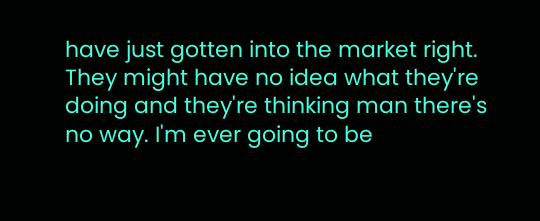have just gotten into the market right. They might have no idea what they're doing and they're thinking man there's no way. I'm ever going to be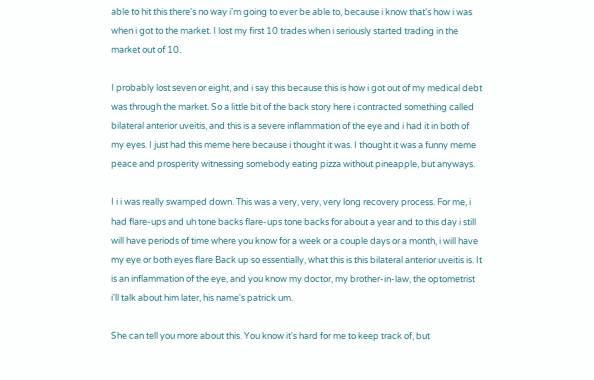able to hit this there's no way i'm going to ever be able to, because i know that's how i was when i got to the market. I lost my first 10 trades when i seriously started trading in the market out of 10.

I probably lost seven or eight, and i say this because this is how i got out of my medical debt was through the market. So a little bit of the back story here i contracted something called bilateral anterior uveitis, and this is a severe inflammation of the eye and i had it in both of my eyes. I just had this meme here because i thought it was. I thought it was a funny meme peace and prosperity witnessing somebody eating pizza without pineapple, but anyways.

I i i was really swamped down. This was a very, very, very long recovery process. For me, i had flare-ups and uh tone backs flare-ups tone backs for about a year and to this day i still will have periods of time where you know for a week or a couple days or a month, i will have my eye or both eyes flare Back up so essentially, what this is this bilateral anterior uveitis is. It is an inflammation of the eye, and you know my doctor, my brother-in-law, the optometrist i'll talk about him later, his name's patrick um.

She can tell you more about this. You know it's hard for me to keep track of, but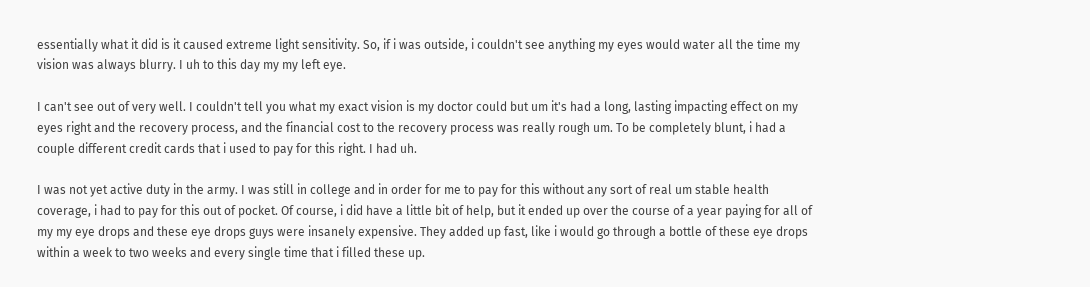essentially what it did is it caused extreme light sensitivity. So, if i was outside, i couldn't see anything my eyes would water all the time my vision was always blurry. I uh to this day my my left eye.

I can't see out of very well. I couldn't tell you what my exact vision is my doctor could but um it's had a long, lasting impacting effect on my eyes right and the recovery process, and the financial cost to the recovery process was really rough um. To be completely blunt, i had a couple different credit cards that i used to pay for this right. I had uh.

I was not yet active duty in the army. I was still in college and in order for me to pay for this without any sort of real um stable health coverage, i had to pay for this out of pocket. Of course, i did have a little bit of help, but it ended up over the course of a year paying for all of my my eye drops and these eye drops guys were insanely expensive. They added up fast, like i would go through a bottle of these eye drops within a week to two weeks and every single time that i filled these up.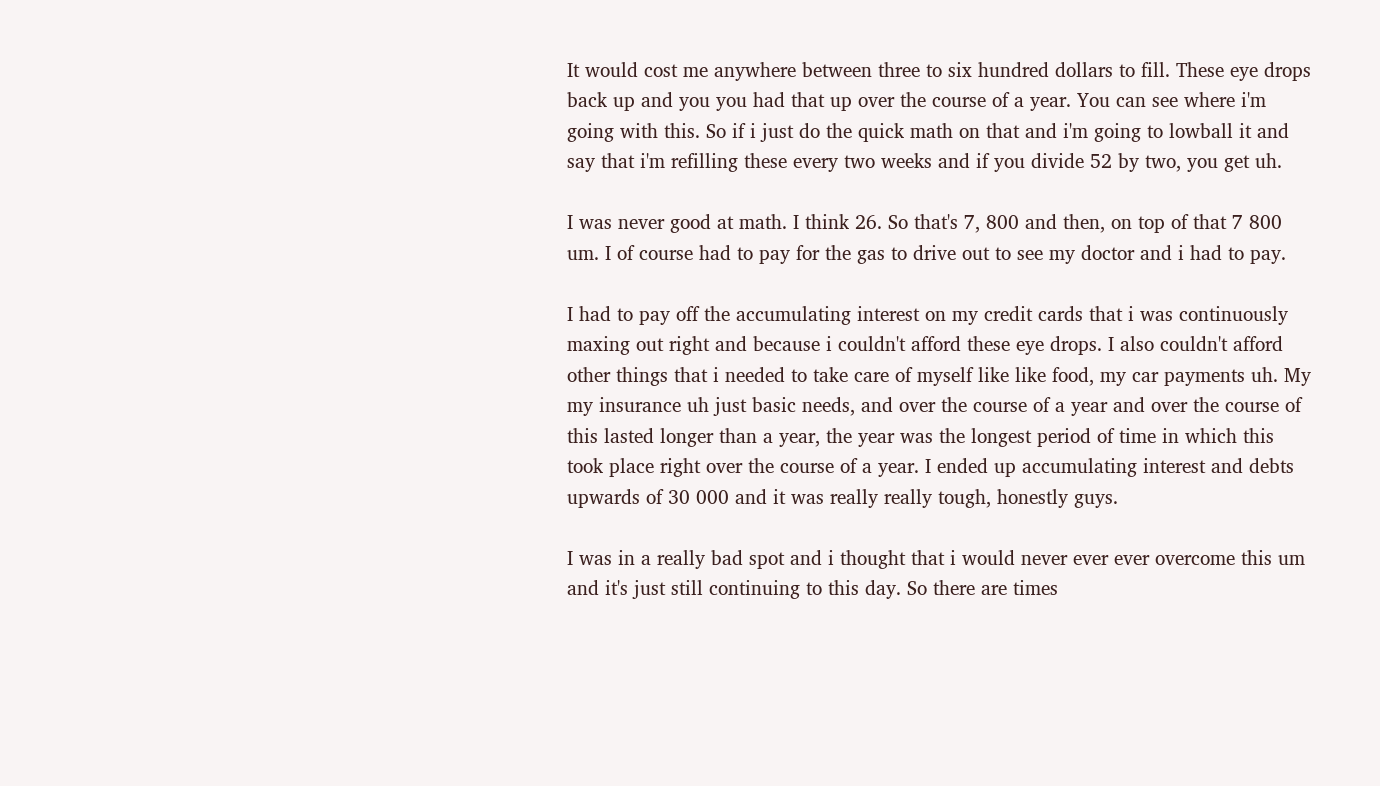It would cost me anywhere between three to six hundred dollars to fill. These eye drops back up and you you had that up over the course of a year. You can see where i'm going with this. So if i just do the quick math on that and i'm going to lowball it and say that i'm refilling these every two weeks and if you divide 52 by two, you get uh.

I was never good at math. I think 26. So that's 7, 800 and then, on top of that 7 800 um. I of course had to pay for the gas to drive out to see my doctor and i had to pay.

I had to pay off the accumulating interest on my credit cards that i was continuously maxing out right and because i couldn't afford these eye drops. I also couldn't afford other things that i needed to take care of myself like like food, my car payments uh. My my insurance uh just basic needs, and over the course of a year and over the course of this lasted longer than a year, the year was the longest period of time in which this took place right over the course of a year. I ended up accumulating interest and debts upwards of 30 000 and it was really really tough, honestly guys.

I was in a really bad spot and i thought that i would never ever ever overcome this um and it's just still continuing to this day. So there are times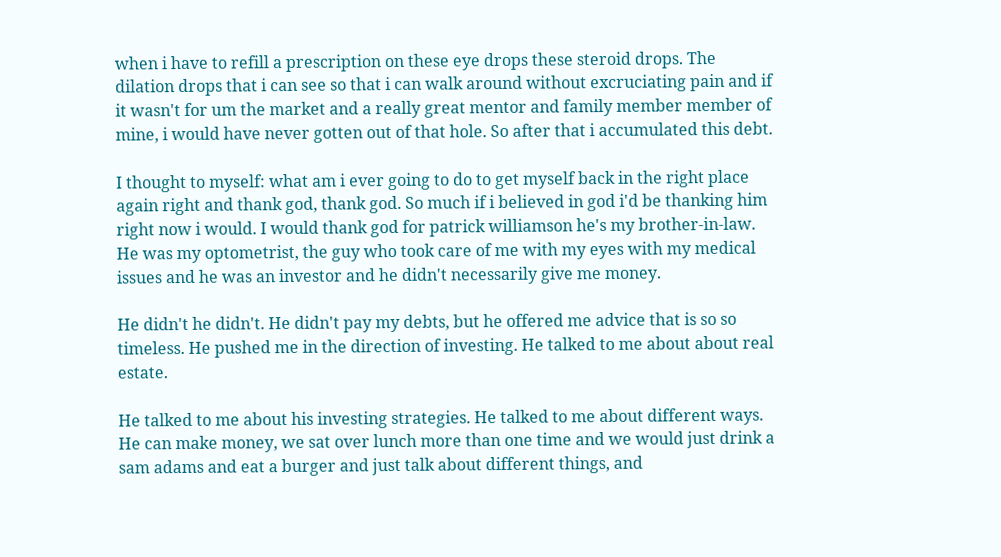when i have to refill a prescription on these eye drops these steroid drops. The dilation drops that i can see so that i can walk around without excruciating pain and if it wasn't for um the market and a really great mentor and family member member of mine, i would have never gotten out of that hole. So after that i accumulated this debt.

I thought to myself: what am i ever going to do to get myself back in the right place again right and thank god, thank god. So much if i believed in god i'd be thanking him right now i would. I would thank god for patrick williamson he's my brother-in-law. He was my optometrist, the guy who took care of me with my eyes with my medical issues and he was an investor and he didn't necessarily give me money.

He didn't he didn't. He didn't pay my debts, but he offered me advice that is so so timeless. He pushed me in the direction of investing. He talked to me about about real estate.

He talked to me about his investing strategies. He talked to me about different ways. He can make money, we sat over lunch more than one time and we would just drink a sam adams and eat a burger and just talk about different things, and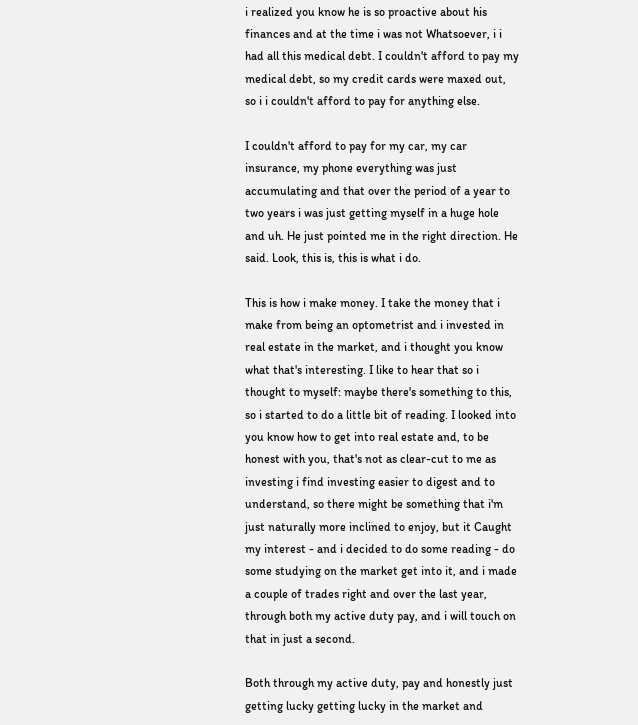i realized you know he is so proactive about his finances and at the time i was not Whatsoever, i i had all this medical debt. I couldn't afford to pay my medical debt, so my credit cards were maxed out, so i i couldn't afford to pay for anything else.

I couldn't afford to pay for my car, my car insurance, my phone everything was just accumulating and that over the period of a year to two years i was just getting myself in a huge hole and uh. He just pointed me in the right direction. He said. Look, this is, this is what i do.

This is how i make money. I take the money that i make from being an optometrist and i invested in real estate in the market, and i thought you know what that's interesting. I like to hear that so i thought to myself: maybe there's something to this, so i started to do a little bit of reading. I looked into you know how to get into real estate and, to be honest with you, that's not as clear-cut to me as investing i find investing easier to digest and to understand, so there might be something that i'm just naturally more inclined to enjoy, but it Caught my interest - and i decided to do some reading - do some studying on the market get into it, and i made a couple of trades right and over the last year, through both my active duty pay, and i will touch on that in just a second.

Both through my active duty, pay and honestly just getting lucky getting lucky in the market and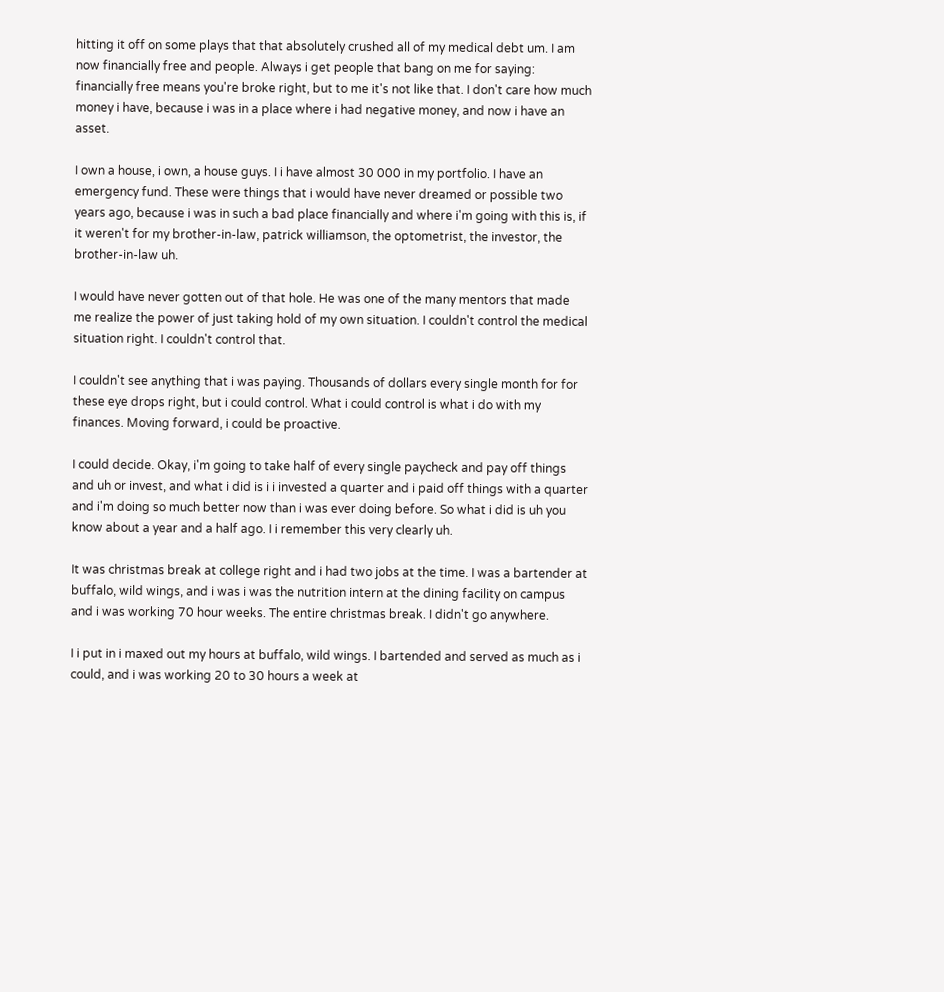hitting it off on some plays that that absolutely crushed all of my medical debt um. I am now financially free and people. Always i get people that bang on me for saying: financially free means you're broke right, but to me it's not like that. I don't care how much money i have, because i was in a place where i had negative money, and now i have an asset.

I own a house, i own, a house guys. I i have almost 30 000 in my portfolio. I have an emergency fund. These were things that i would have never dreamed or possible two years ago, because i was in such a bad place financially and where i'm going with this is, if it weren't for my brother-in-law, patrick williamson, the optometrist, the investor, the brother-in-law uh.

I would have never gotten out of that hole. He was one of the many mentors that made me realize the power of just taking hold of my own situation. I couldn't control the medical situation right. I couldn't control that.

I couldn't see anything that i was paying. Thousands of dollars every single month for for these eye drops right, but i could control. What i could control is what i do with my finances. Moving forward, i could be proactive.

I could decide. Okay, i'm going to take half of every single paycheck and pay off things and uh or invest, and what i did is i i invested a quarter and i paid off things with a quarter and i'm doing so much better now than i was ever doing before. So what i did is uh you know about a year and a half ago. I i remember this very clearly uh.

It was christmas break at college right and i had two jobs at the time. I was a bartender at buffalo, wild wings, and i was i was the nutrition intern at the dining facility on campus and i was working 70 hour weeks. The entire christmas break. I didn't go anywhere.

I i put in i maxed out my hours at buffalo, wild wings. I bartended and served as much as i could, and i was working 20 to 30 hours a week at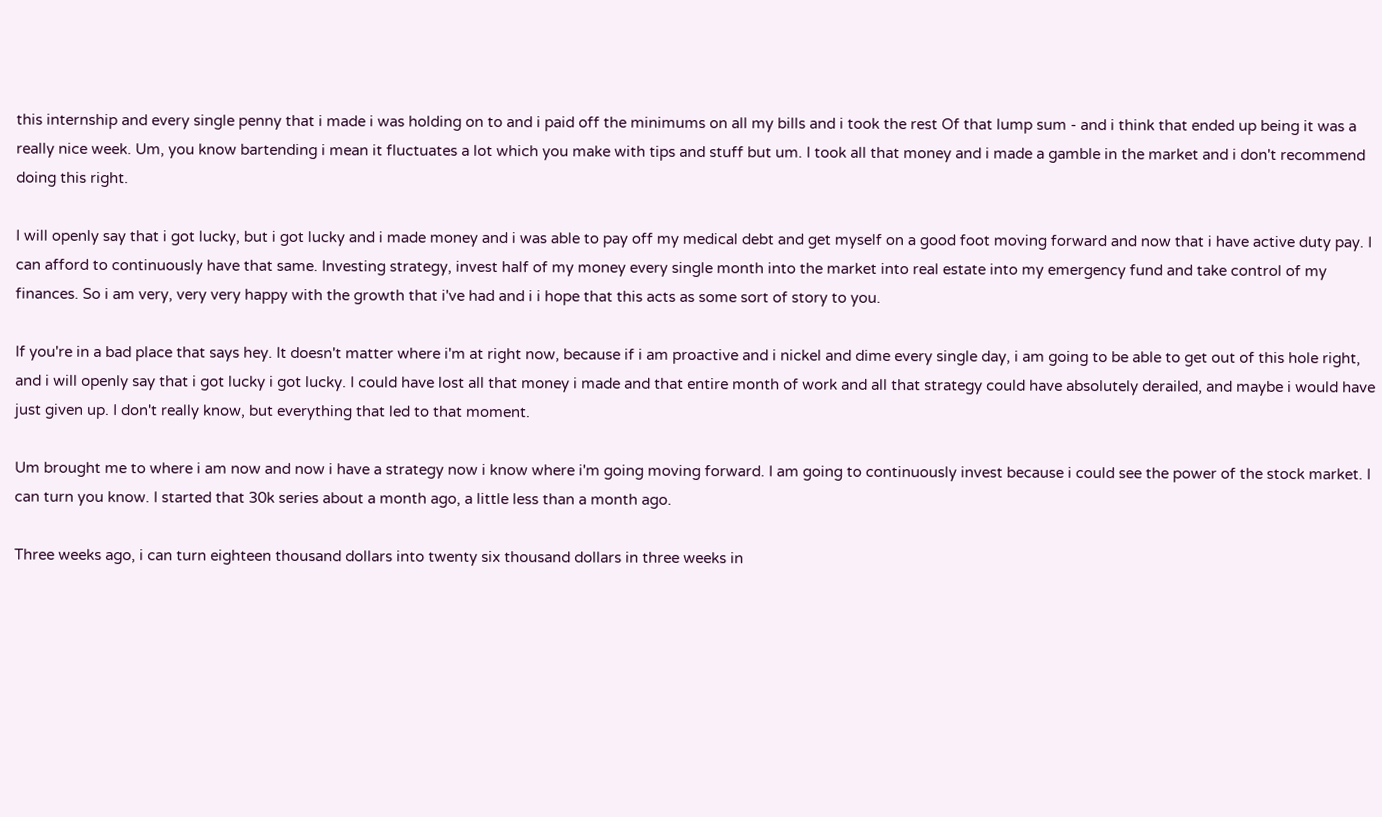this internship and every single penny that i made i was holding on to and i paid off the minimums on all my bills and i took the rest Of that lump sum - and i think that ended up being it was a really nice week. Um, you know bartending i mean it fluctuates a lot which you make with tips and stuff but um. I took all that money and i made a gamble in the market and i don't recommend doing this right.

I will openly say that i got lucky, but i got lucky and i made money and i was able to pay off my medical debt and get myself on a good foot moving forward and now that i have active duty pay. I can afford to continuously have that same. Investing strategy, invest half of my money every single month into the market into real estate into my emergency fund and take control of my finances. So i am very, very very happy with the growth that i've had and i i hope that this acts as some sort of story to you.

If you're in a bad place that says hey. It doesn't matter where i'm at right now, because if i am proactive and i nickel and dime every single day, i am going to be able to get out of this hole right, and i will openly say that i got lucky i got lucky. I could have lost all that money i made and that entire month of work and all that strategy could have absolutely derailed, and maybe i would have just given up. I don't really know, but everything that led to that moment.

Um brought me to where i am now and now i have a strategy now i know where i'm going moving forward. I am going to continuously invest because i could see the power of the stock market. I can turn you know. I started that 30k series about a month ago, a little less than a month ago.

Three weeks ago, i can turn eighteen thousand dollars into twenty six thousand dollars in three weeks in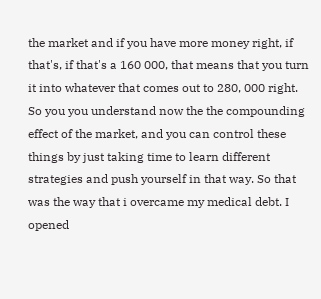the market and if you have more money right, if that's, if that's a 160 000, that means that you turn it into whatever that comes out to 280, 000 right. So you you understand now the the compounding effect of the market, and you can control these things by just taking time to learn different strategies and push yourself in that way. So that was the way that i overcame my medical debt. I opened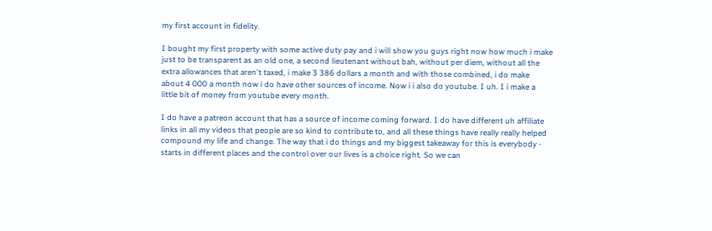my first account in fidelity.

I bought my first property with some active duty pay and i will show you guys right now how much i make just to be transparent as an old one, a second lieutenant without bah, without per diem, without all the extra allowances that aren't taxed, i make 3 386 dollars a month and with those combined, i do make about 4 000 a month now i do have other sources of income. Now i i also do youtube. I uh. I i make a little bit of money from youtube every month.

I do have a patreon account that has a source of income coming forward. I do have different uh affiliate links in all my videos that people are so kind to contribute to, and all these things have really really helped compound my life and change. The way that i do things and my biggest takeaway for this is everybody - starts in different places and the control over our lives is a choice right. So we can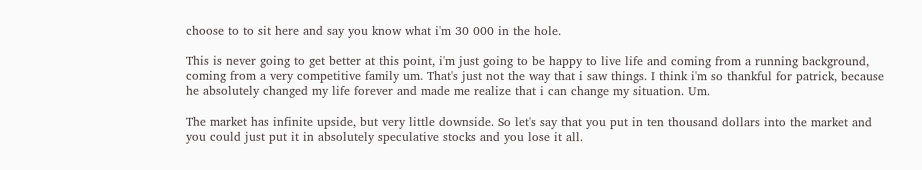choose to to sit here and say you know what i'm 30 000 in the hole.

This is never going to get better at this point, i'm just going to be happy to live life and coming from a running background, coming from a very competitive family um. That's just not the way that i saw things. I think i'm so thankful for patrick, because he absolutely changed my life forever and made me realize that i can change my situation. Um.

The market has infinite upside, but very little downside. So let's say that you put in ten thousand dollars into the market and you could just put it in absolutely speculative stocks and you lose it all.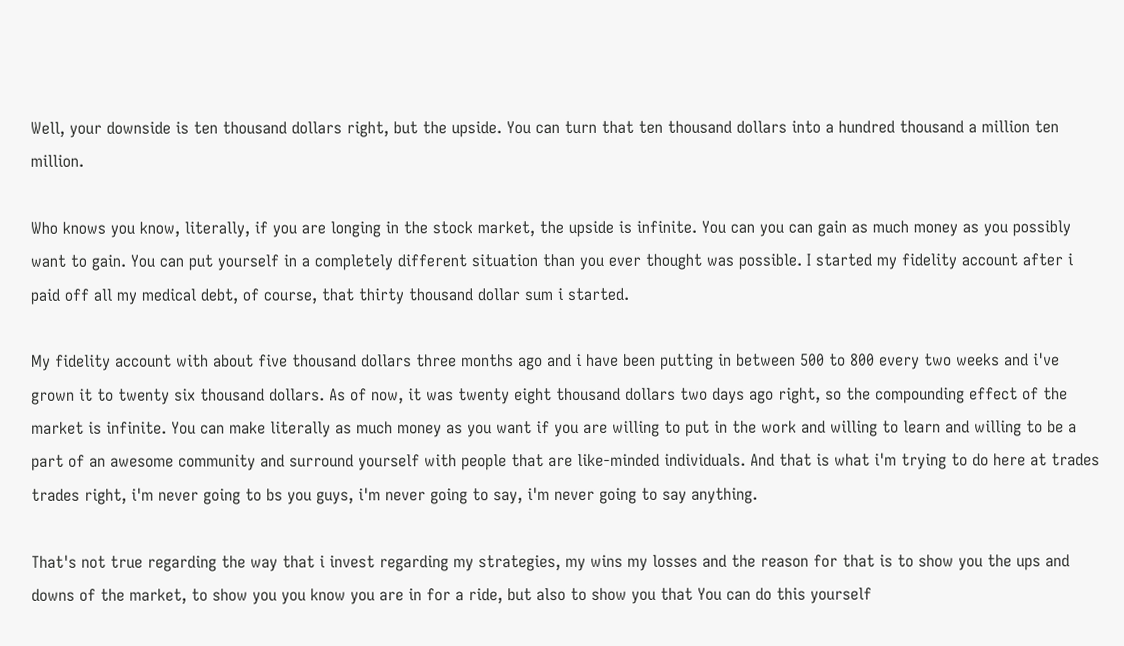Well, your downside is ten thousand dollars right, but the upside. You can turn that ten thousand dollars into a hundred thousand a million ten million.

Who knows you know, literally, if you are longing in the stock market, the upside is infinite. You can you can gain as much money as you possibly want to gain. You can put yourself in a completely different situation than you ever thought was possible. I started my fidelity account after i paid off all my medical debt, of course, that thirty thousand dollar sum i started.

My fidelity account with about five thousand dollars three months ago and i have been putting in between 500 to 800 every two weeks and i've grown it to twenty six thousand dollars. As of now, it was twenty eight thousand dollars two days ago right, so the compounding effect of the market is infinite. You can make literally as much money as you want if you are willing to put in the work and willing to learn and willing to be a part of an awesome community and surround yourself with people that are like-minded individuals. And that is what i'm trying to do here at trades trades right, i'm never going to bs you guys, i'm never going to say, i'm never going to say anything.

That's not true regarding the way that i invest regarding my strategies, my wins my losses and the reason for that is to show you the ups and downs of the market, to show you you know you are in for a ride, but also to show you that You can do this yourself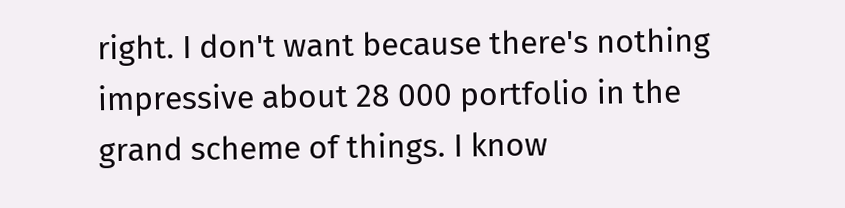right. I don't want because there's nothing impressive about 28 000 portfolio in the grand scheme of things. I know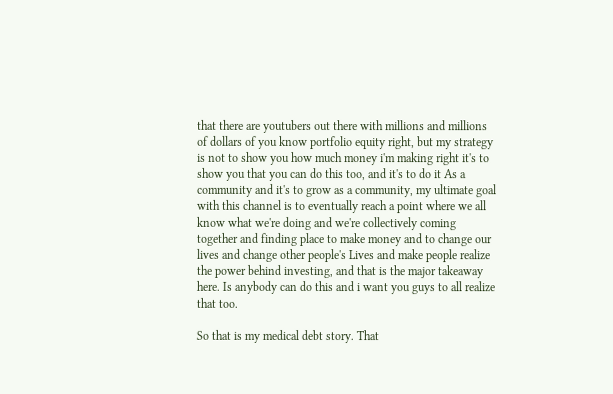that there are youtubers out there with millions and millions of dollars of you know portfolio equity right, but my strategy is not to show you how much money i'm making right it's to show you that you can do this too, and it's to do it As a community and it's to grow as a community, my ultimate goal with this channel is to eventually reach a point where we all know what we're doing and we're collectively coming together and finding place to make money and to change our lives and change other people's Lives and make people realize the power behind investing, and that is the major takeaway here. Is anybody can do this and i want you guys to all realize that too.

So that is my medical debt story. That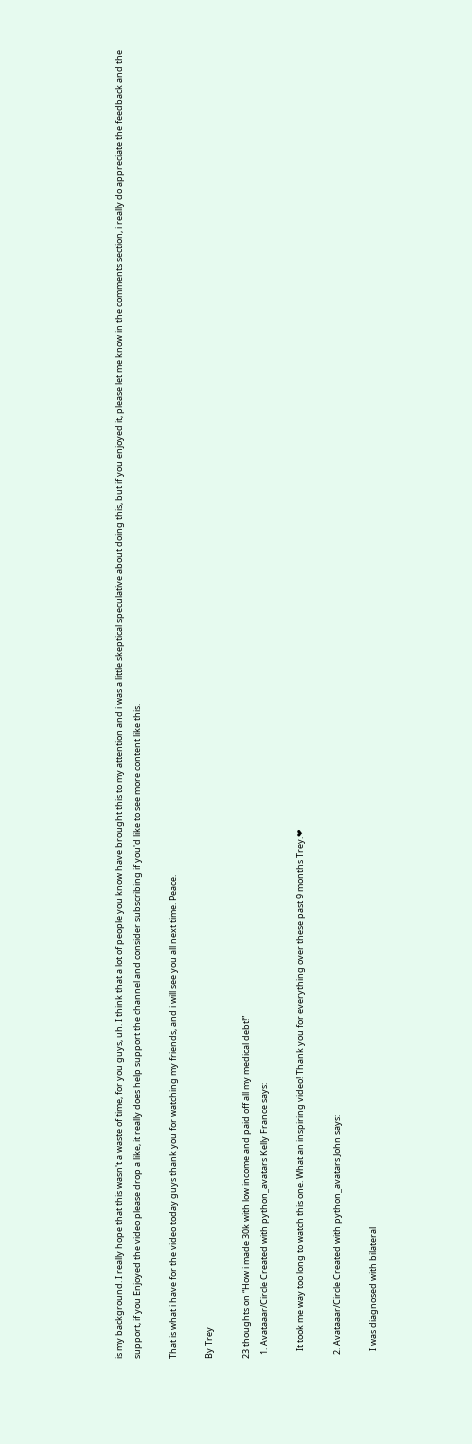is my background. I really hope that this wasn't a waste of time, for you guys, uh. I think that a lot of people you know have brought this to my attention and i was a little skeptical speculative about doing this, but if you enjoyed it, please let me know in the comments section, i really do appreciate the feedback and the support, if you Enjoyed the video please drop a like, it really does help support the channel and consider subscribing if you'd like to see more content like this.

That is what i have for the video today guys thank you for watching my friends, and i will see you all next time. Peace.

By Trey

23 thoughts on “How i made 30k with low income and paid off all my medical debt!”
  1. Avataaar/Circle Created with python_avatars Kelly France says:

    It took me way too long to watch this one. What an inspiring video! Thank you for everything over these past 9 months Trey.❤

  2. Avataaar/Circle Created with python_avatars John says:

    I was diagnosed with bilateral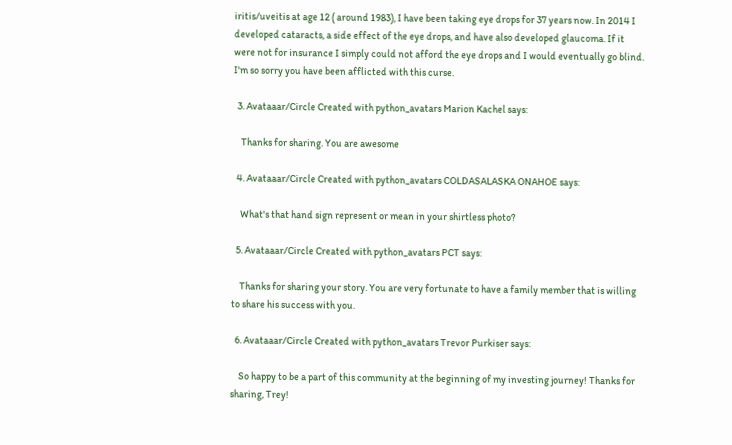iritis/uveitis at age 12 ( around 1983), I have been taking eye drops for 37 years now. In 2014 I developed cataracts, a side effect of the eye drops, and have also developed glaucoma. If it were not for insurance I simply could not afford the eye drops and I would eventually go blind. I'm so sorry you have been afflicted with this curse.

  3. Avataaar/Circle Created with python_avatars Marion Kachel says:

    Thanks for sharing. You are awesome

  4. Avataaar/Circle Created with python_avatars COLDASALASKA ONAHOE says:

    What's that hand sign represent or mean in your shirtless photo?

  5. Avataaar/Circle Created with python_avatars PCT says:

    Thanks for sharing your story. You are very fortunate to have a family member that is willing to share his success with you.

  6. Avataaar/Circle Created with python_avatars Trevor Purkiser says:

    So happy to be a part of this community at the beginning of my investing journey! Thanks for sharing, Trey!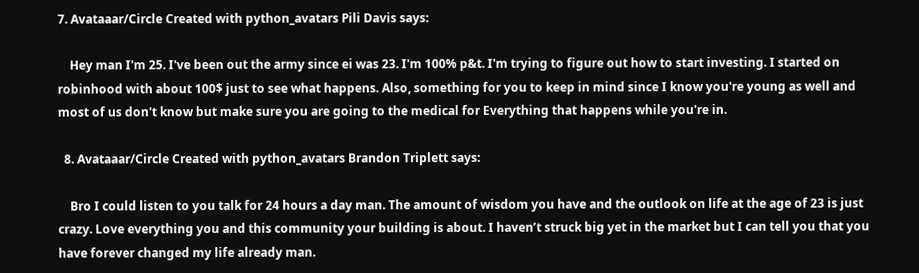7. Avataaar/Circle Created with python_avatars Pili Davis says:

    Hey man I'm 25. I've been out the army since ei was 23. I'm 100% p&t. I'm trying to figure out how to start investing. I started on robinhood with about 100$ just to see what happens. Also, something for you to keep in mind since I know you're young as well and most of us don't know but make sure you are going to the medical for Everything that happens while you're in.

  8. Avataaar/Circle Created with python_avatars Brandon Triplett says:

    Bro I could listen to you talk for 24 hours a day man. The amount of wisdom you have and the outlook on life at the age of 23 is just crazy. Love everything you and this community your building is about. I haven’t struck big yet in the market but I can tell you that you have forever changed my life already man.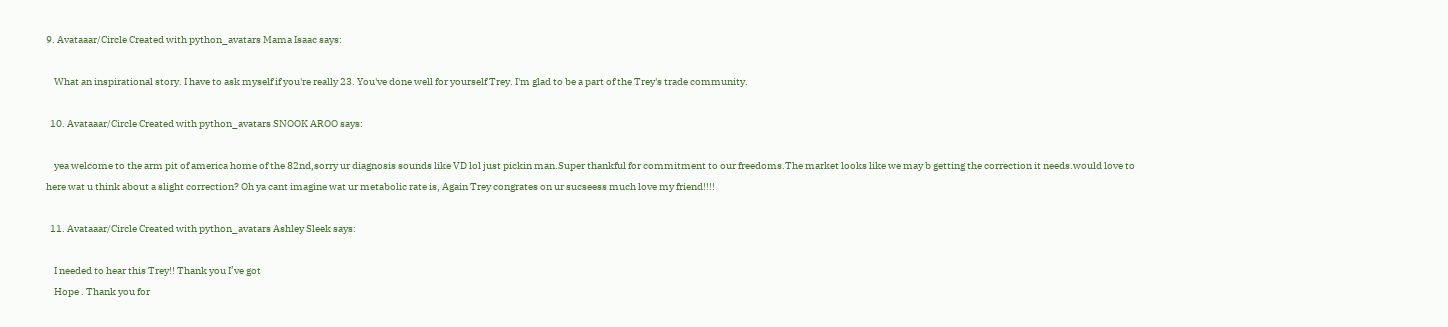9. Avataaar/Circle Created with python_avatars Mama Isaac says:

    What an inspirational story. I have to ask myself if you're really 23. You've done well for yourself Trey. I'm glad to be a part of the Trey's trade community.

  10. Avataaar/Circle Created with python_avatars SNOOK AROO says:

    yea welcome to the arm pit of america home of the 82nd,sorry ur diagnosis sounds like VD lol just pickin man.Super thankful for commitment to our freedoms.The market looks like we may b getting the correction it needs.would love to here wat u think about a slight correction? Oh ya cant imagine wat ur metabolic rate is, Again Trey congrates on ur sucseess much love my friend!!!!

  11. Avataaar/Circle Created with python_avatars Ashley Sleek says:

    I needed to hear this Trey!! Thank you I’ve got
    Hope . Thank you for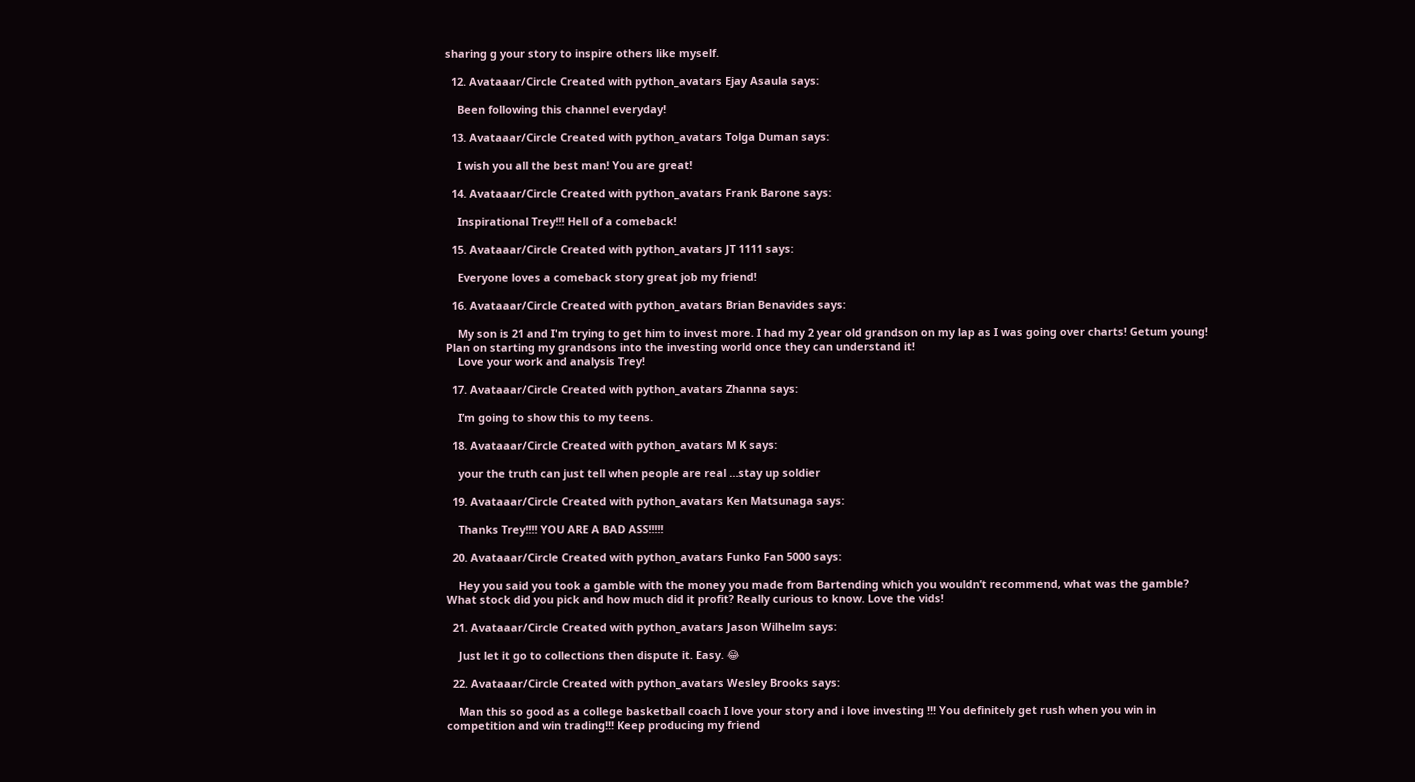sharing g your story to inspire others like myself.

  12. Avataaar/Circle Created with python_avatars Ejay Asaula says:

    Been following this channel everyday!

  13. Avataaar/Circle Created with python_avatars Tolga Duman says:

    I wish you all the best man! You are great!

  14. Avataaar/Circle Created with python_avatars Frank Barone says:

    Inspirational Trey!!! Hell of a comeback!

  15. Avataaar/Circle Created with python_avatars JT 1111 says:

    Everyone loves a comeback story great job my friend!

  16. Avataaar/Circle Created with python_avatars Brian Benavides says:

    My son is 21 and I'm trying to get him to invest more. I had my 2 year old grandson on my lap as I was going over charts! Getum young! Plan on starting my grandsons into the investing world once they can understand it!
    Love your work and analysis Trey!

  17. Avataaar/Circle Created with python_avatars Zhanna says:

    I’m going to show this to my teens.

  18. Avataaar/Circle Created with python_avatars M K says:

    your the truth can just tell when people are real …stay up soldier

  19. Avataaar/Circle Created with python_avatars Ken Matsunaga says:

    Thanks Trey!!!! YOU ARE A BAD ASS!!!!!

  20. Avataaar/Circle Created with python_avatars Funko Fan 5000 says:

    Hey you said you took a gamble with the money you made from Bartending which you wouldn’t recommend, what was the gamble? What stock did you pick and how much did it profit? Really curious to know. Love the vids!

  21. Avataaar/Circle Created with python_avatars Jason Wilhelm says:

    Just let it go to collections then dispute it. Easy. 😂

  22. Avataaar/Circle Created with python_avatars Wesley Brooks says:

    Man this so good as a college basketball coach I love your story and i love investing !!! You definitely get rush when you win in competition and win trading!!! Keep producing my friend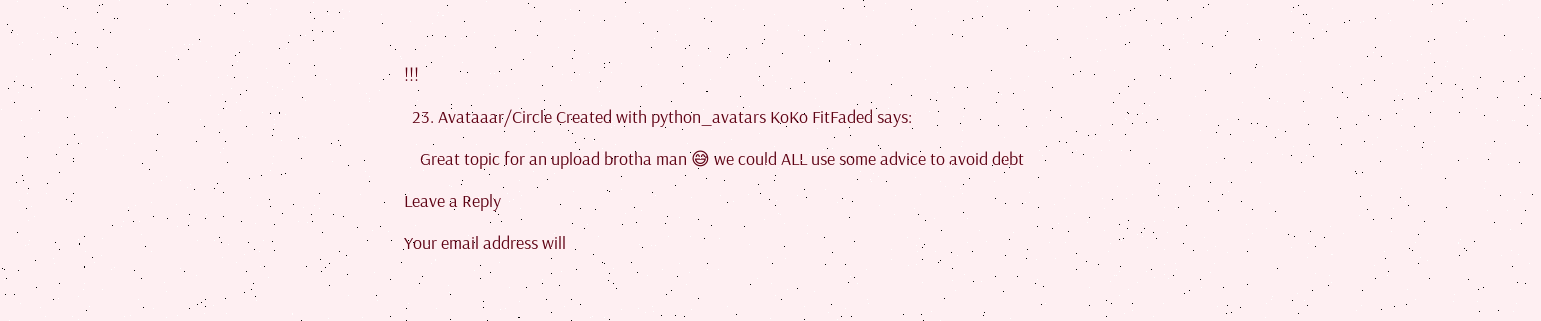!!!

  23. Avataaar/Circle Created with python_avatars KoKo FitFaded says:

    Great topic for an upload brotha man 😅 we could ALL use some advice to avoid debt

Leave a Reply

Your email address will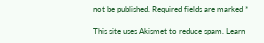not be published. Required fields are marked *

This site uses Akismet to reduce spam. Learn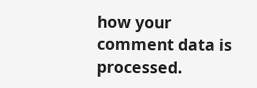how your comment data is processed.